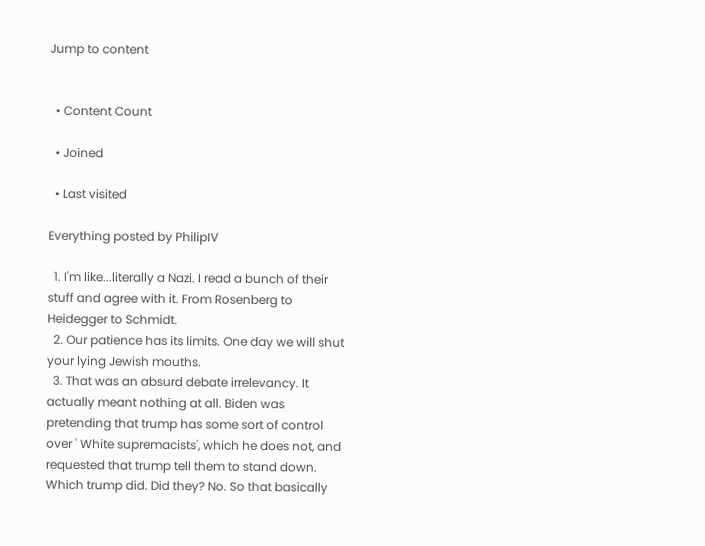Jump to content


  • Content Count

  • Joined

  • Last visited

Everything posted by PhilipIV

  1. I'm like...literally a Nazi. I read a bunch of their stuff and agree with it. From Rosenberg to Heidegger to Schmidt.
  2. Our patience has its limits. One day we will shut your lying Jewish mouths.
  3. That was an absurd debate irrelevancy. It actually meant nothing at all. Biden was pretending that trump has some sort of control over ' White supremacists', which he does not, and requested that trump tell them to stand down. Which trump did. Did they? No. So that basically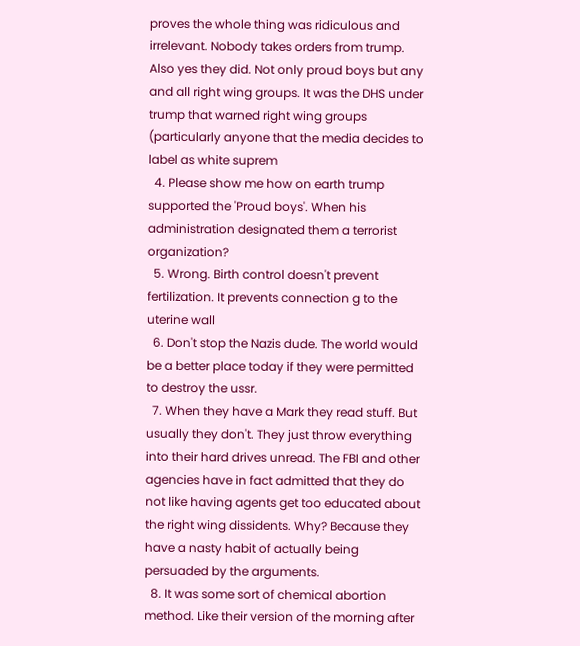proves the whole thing was ridiculous and irrelevant. Nobody takes orders from trump. Also yes they did. Not only proud boys but any and all right wing groups. It was the DHS under trump that warned right wing groups (particularly anyone that the media decides to label as white suprem
  4. Please show me how on earth trump supported the 'Proud boys'. When his administration designated them a terrorist organization?
  5. Wrong. Birth control doesn't prevent fertilization. It prevents connection g to the uterine wall
  6. Don't stop the Nazis dude. The world would be a better place today if they were permitted to destroy the ussr.
  7. When they have a Mark they read stuff. But usually they don't. They just throw everything into their hard drives unread. The FBI and other agencies have in fact admitted that they do not like having agents get too educated about the right wing dissidents. Why? Because they have a nasty habit of actually being persuaded by the arguments.
  8. It was some sort of chemical abortion method. Like their version of the morning after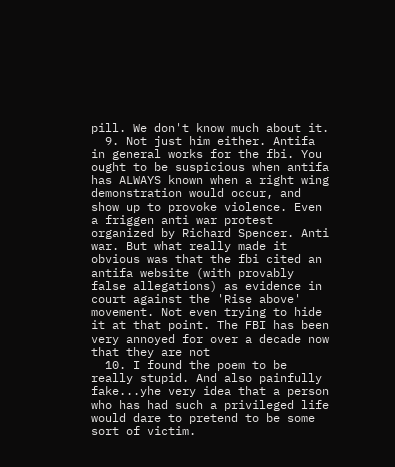pill. We don't know much about it.
  9. Not just him either. Antifa in general works for the fbi. You ought to be suspicious when antifa has ALWAYS known when a right wing demonstration would occur, and show up to provoke violence. Even a friggen anti war protest organized by Richard Spencer. Anti war. But what really made it obvious was that the fbi cited an antifa website (with provably false allegations) as evidence in court against the 'Rise above' movement. Not even trying to hide it at that point. The FBI has been very annoyed for over a decade now that they are not
  10. I found the poem to be really stupid. And also painfully fake...yhe very idea that a person who has had such a privileged life would dare to pretend to be some sort of victim.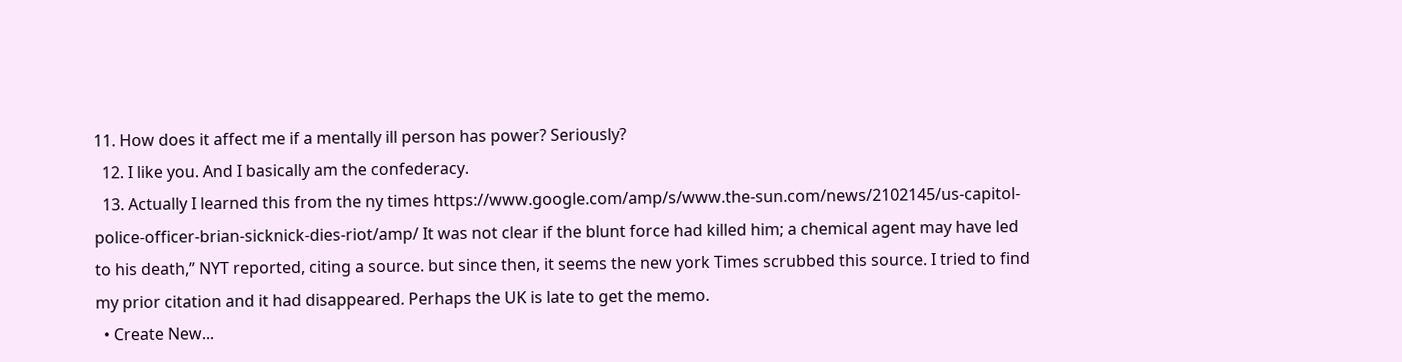11. How does it affect me if a mentally ill person has power? Seriously?
  12. I like you. And I basically am the confederacy.
  13. Actually I learned this from the ny times https://www.google.com/amp/s/www.the-sun.com/news/2102145/us-capitol-police-officer-brian-sicknick-dies-riot/amp/ It was not clear if the blunt force had killed him; a chemical agent may have led to his death,” NYT reported, citing a source. but since then, it seems the new york Times scrubbed this source. I tried to find my prior citation and it had disappeared. Perhaps the UK is late to get the memo.
  • Create New...